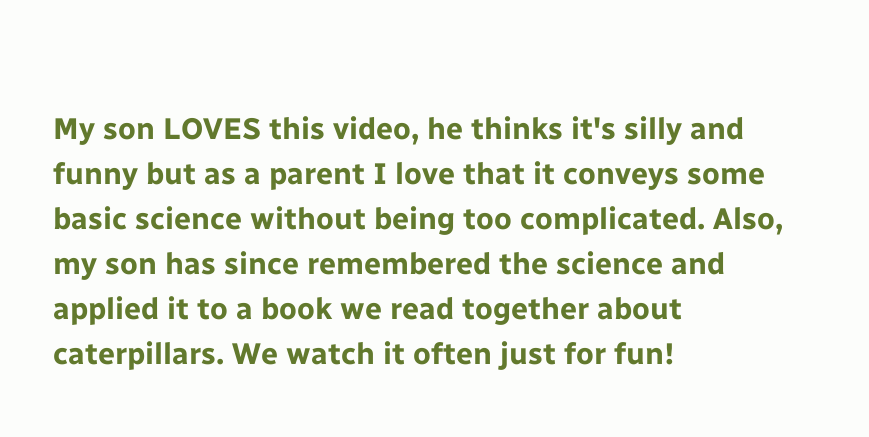My son LOVES this video, he thinks it's silly and funny but as a parent I love that it conveys some basic science without being too complicated. Also, my son has since remembered the science and applied it to a book we read together about caterpillars. We watch it often just for fun!